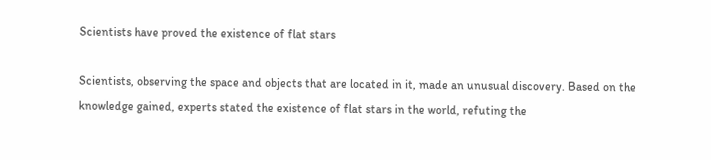Scientists have proved the existence of flat stars

Scientists, observing the space and objects that are located in it, made an unusual discovery. Based on the knowledge gained, experts stated the existence of flat stars in the world, refuting the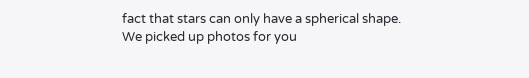fact that stars can only have a spherical shape.
We picked up photos for you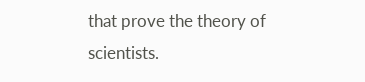that prove the theory of scientists.